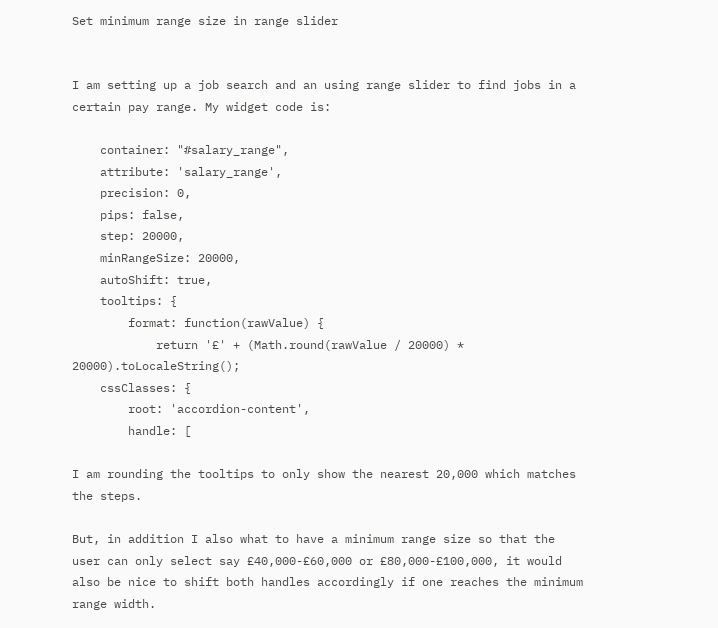Set minimum range size in range slider


I am setting up a job search and an using range slider to find jobs in a certain pay range. My widget code is:

    container: "#salary_range",
    attribute: 'salary_range',
    precision: 0,
    pips: false,
    step: 20000,
    minRangeSize: 20000,
    autoShift: true,
    tooltips: {
        format: function(rawValue) {
            return '£' + (Math.round(rawValue / 20000) * 20000).toLocaleString();
    cssClasses: {
        root: 'accordion-content',
        handle: [

I am rounding the tooltips to only show the nearest 20,000 which matches the steps.

But, in addition I also what to have a minimum range size so that the user can only select say £40,000-£60,000 or £80,000-£100,000, it would also be nice to shift both handles accordingly if one reaches the minimum range width.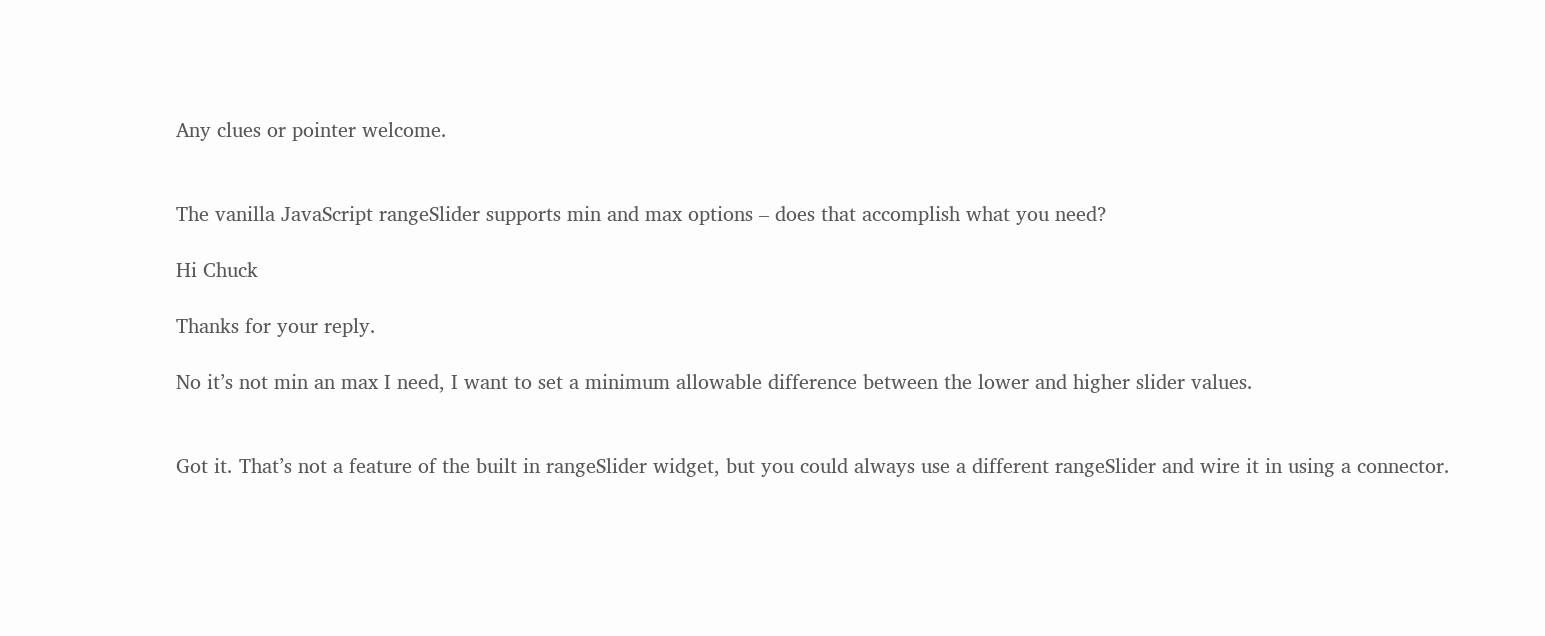Any clues or pointer welcome.


The vanilla JavaScript rangeSlider supports min and max options – does that accomplish what you need?

Hi Chuck

Thanks for your reply.

No it’s not min an max I need, I want to set a minimum allowable difference between the lower and higher slider values.


Got it. That’s not a feature of the built in rangeSlider widget, but you could always use a different rangeSlider and wire it in using a connector.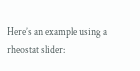Here’s an example using a rheostat slider: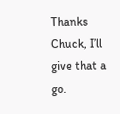Thanks Chuck, I’ll give that a go.